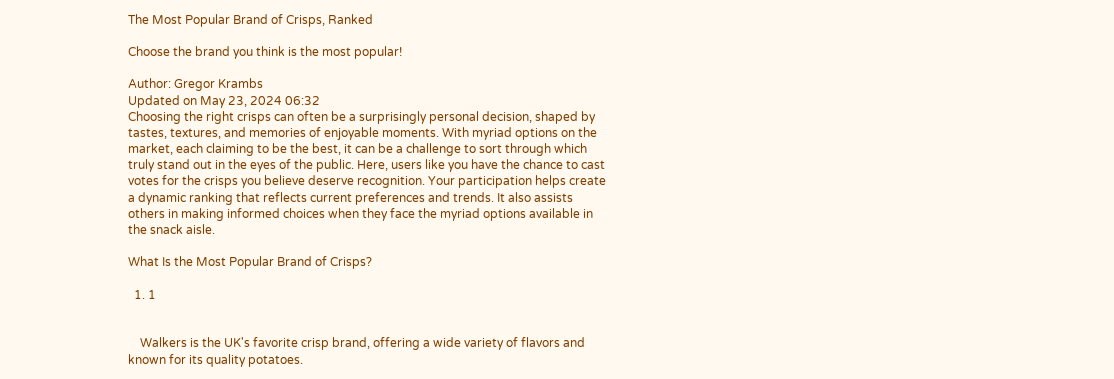The Most Popular Brand of Crisps, Ranked

Choose the brand you think is the most popular!

Author: Gregor Krambs
Updated on May 23, 2024 06:32
Choosing the right crisps can often be a surprisingly personal decision, shaped by tastes, textures, and memories of enjoyable moments. With myriad options on the market, each claiming to be the best, it can be a challenge to sort through which truly stand out in the eyes of the public. Here, users like you have the chance to cast votes for the crisps you believe deserve recognition. Your participation helps create a dynamic ranking that reflects current preferences and trends. It also assists others in making informed choices when they face the myriad options available in the snack aisle.

What Is the Most Popular Brand of Crisps?

  1. 1


    Walkers is the UK's favorite crisp brand, offering a wide variety of flavors and known for its quality potatoes.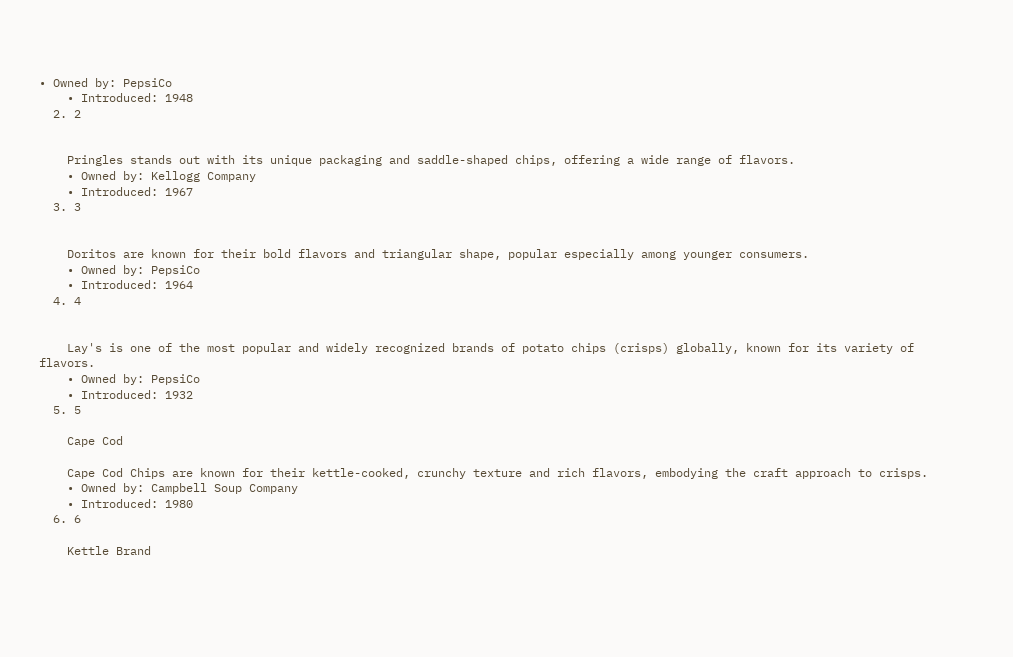• Owned by: PepsiCo
    • Introduced: 1948
  2. 2


    Pringles stands out with its unique packaging and saddle-shaped chips, offering a wide range of flavors.
    • Owned by: Kellogg Company
    • Introduced: 1967
  3. 3


    Doritos are known for their bold flavors and triangular shape, popular especially among younger consumers.
    • Owned by: PepsiCo
    • Introduced: 1964
  4. 4


    Lay's is one of the most popular and widely recognized brands of potato chips (crisps) globally, known for its variety of flavors.
    • Owned by: PepsiCo
    • Introduced: 1932
  5. 5

    Cape Cod

    Cape Cod Chips are known for their kettle-cooked, crunchy texture and rich flavors, embodying the craft approach to crisps.
    • Owned by: Campbell Soup Company
    • Introduced: 1980
  6. 6

    Kettle Brand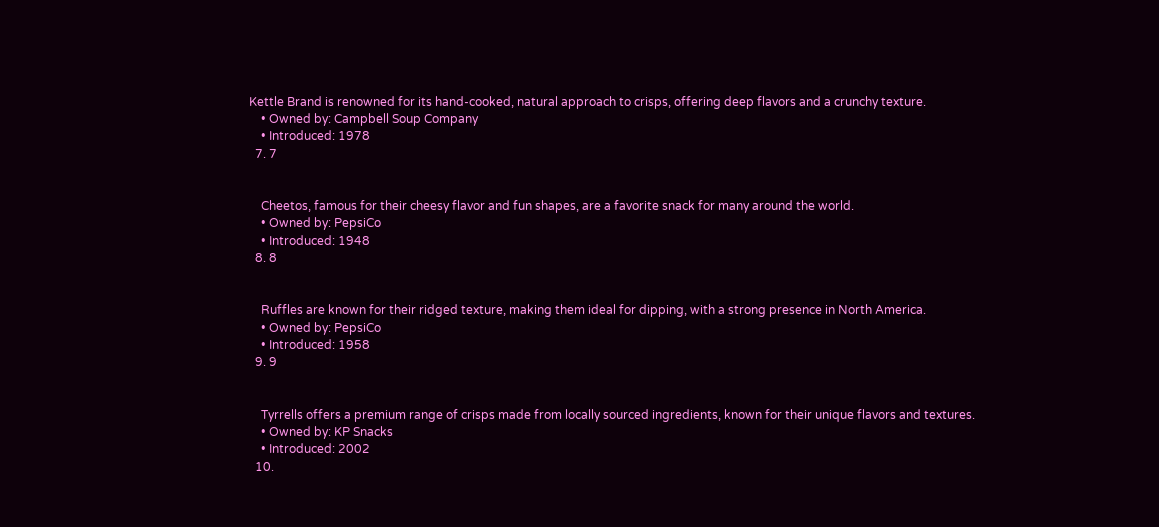Kettle Brand is renowned for its hand-cooked, natural approach to crisps, offering deep flavors and a crunchy texture.
    • Owned by: Campbell Soup Company
    • Introduced: 1978
  7. 7


    Cheetos, famous for their cheesy flavor and fun shapes, are a favorite snack for many around the world.
    • Owned by: PepsiCo
    • Introduced: 1948
  8. 8


    Ruffles are known for their ridged texture, making them ideal for dipping, with a strong presence in North America.
    • Owned by: PepsiCo
    • Introduced: 1958
  9. 9


    Tyrrells offers a premium range of crisps made from locally sourced ingredients, known for their unique flavors and textures.
    • Owned by: KP Snacks
    • Introduced: 2002
  10.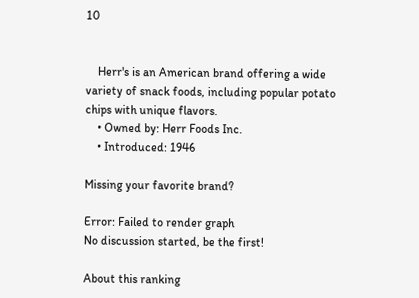10


    Herr's is an American brand offering a wide variety of snack foods, including popular potato chips with unique flavors.
    • Owned by: Herr Foods Inc.
    • Introduced: 1946

Missing your favorite brand?

Error: Failed to render graph
No discussion started, be the first!

About this ranking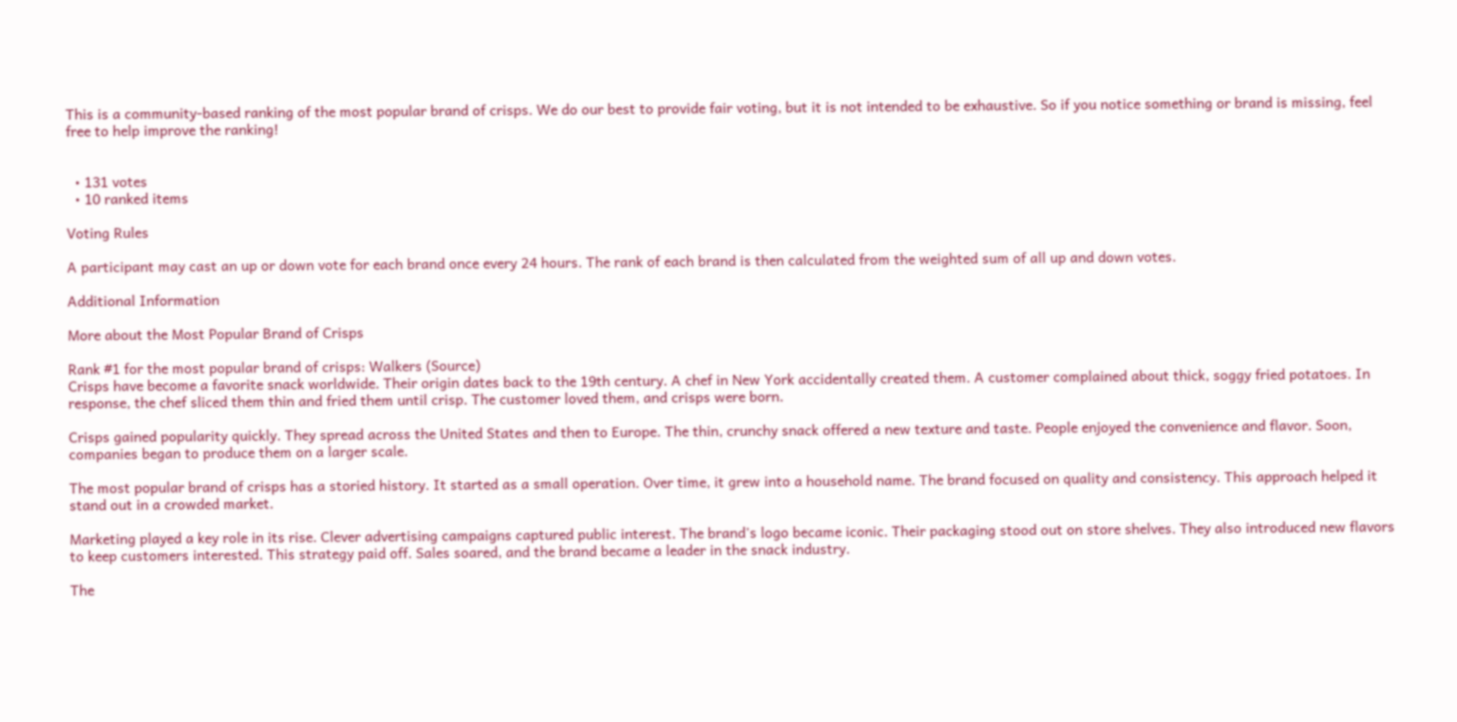This is a community-based ranking of the most popular brand of crisps. We do our best to provide fair voting, but it is not intended to be exhaustive. So if you notice something or brand is missing, feel free to help improve the ranking!


  • 131 votes
  • 10 ranked items

Voting Rules

A participant may cast an up or down vote for each brand once every 24 hours. The rank of each brand is then calculated from the weighted sum of all up and down votes.

Additional Information

More about the Most Popular Brand of Crisps

Rank #1 for the most popular brand of crisps: Walkers (Source)
Crisps have become a favorite snack worldwide. Their origin dates back to the 19th century. A chef in New York accidentally created them. A customer complained about thick, soggy fried potatoes. In response, the chef sliced them thin and fried them until crisp. The customer loved them, and crisps were born.

Crisps gained popularity quickly. They spread across the United States and then to Europe. The thin, crunchy snack offered a new texture and taste. People enjoyed the convenience and flavor. Soon, companies began to produce them on a larger scale.

The most popular brand of crisps has a storied history. It started as a small operation. Over time, it grew into a household name. The brand focused on quality and consistency. This approach helped it stand out in a crowded market.

Marketing played a key role in its rise. Clever advertising campaigns captured public interest. The brand's logo became iconic. Their packaging stood out on store shelves. They also introduced new flavors to keep customers interested. This strategy paid off. Sales soared, and the brand became a leader in the snack industry.

The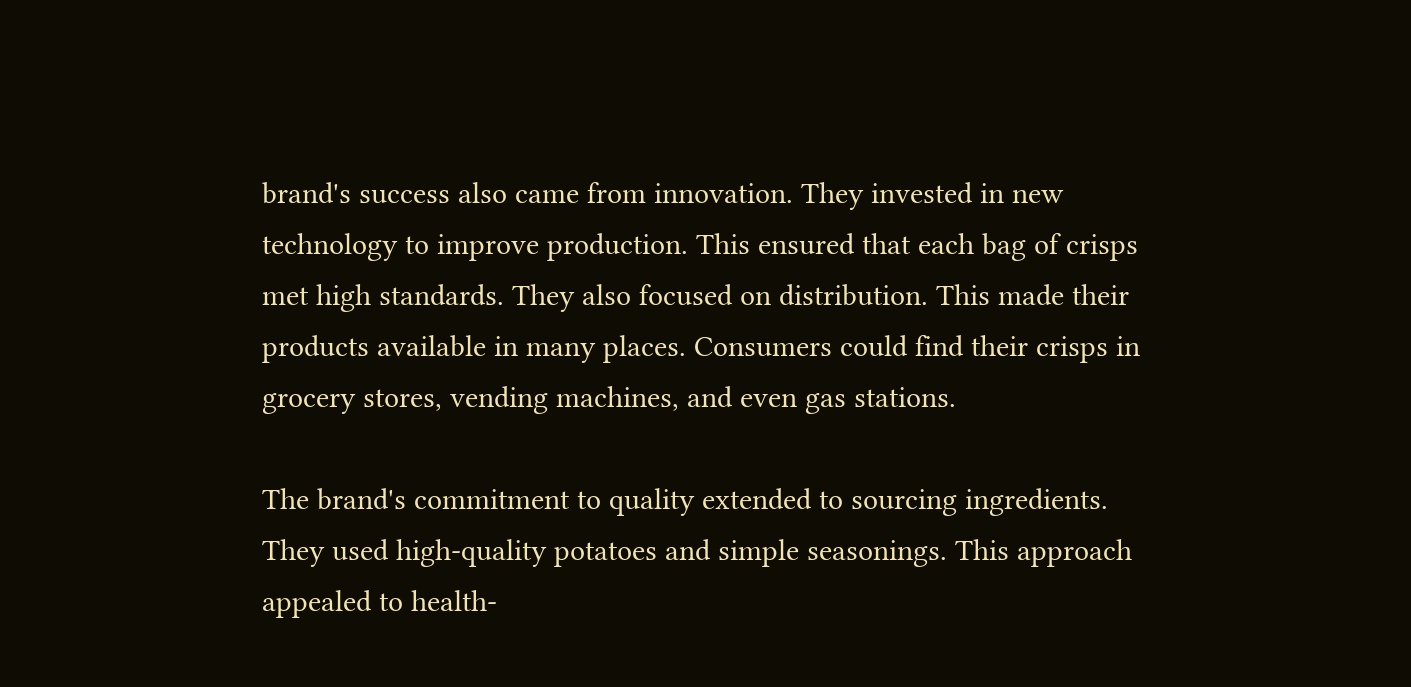brand's success also came from innovation. They invested in new technology to improve production. This ensured that each bag of crisps met high standards. They also focused on distribution. This made their products available in many places. Consumers could find their crisps in grocery stores, vending machines, and even gas stations.

The brand's commitment to quality extended to sourcing ingredients. They used high-quality potatoes and simple seasonings. This approach appealed to health-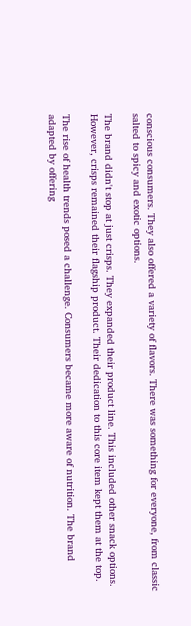conscious consumers. They also offered a variety of flavors. There was something for everyone, from classic salted to spicy and exotic options.

The brand didn't stop at just crisps. They expanded their product line. This included other snack options. However, crisps remained their flagship product. Their dedication to this core item kept them at the top.

The rise of health trends posed a challenge. Consumers became more aware of nutrition. The brand adapted by offering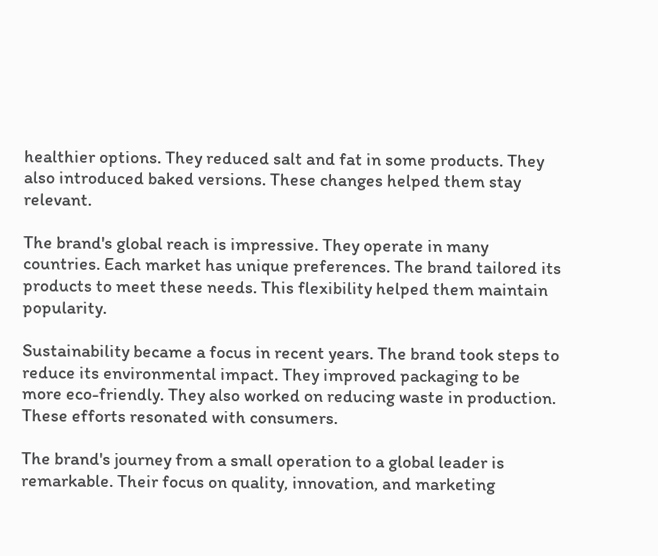healthier options. They reduced salt and fat in some products. They also introduced baked versions. These changes helped them stay relevant.

The brand's global reach is impressive. They operate in many countries. Each market has unique preferences. The brand tailored its products to meet these needs. This flexibility helped them maintain popularity.

Sustainability became a focus in recent years. The brand took steps to reduce its environmental impact. They improved packaging to be more eco-friendly. They also worked on reducing waste in production. These efforts resonated with consumers.

The brand's journey from a small operation to a global leader is remarkable. Their focus on quality, innovation, and marketing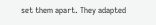set them apart. They adapted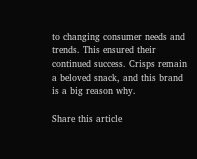to changing consumer needs and trends. This ensured their continued success. Crisps remain a beloved snack, and this brand is a big reason why.

Share this article